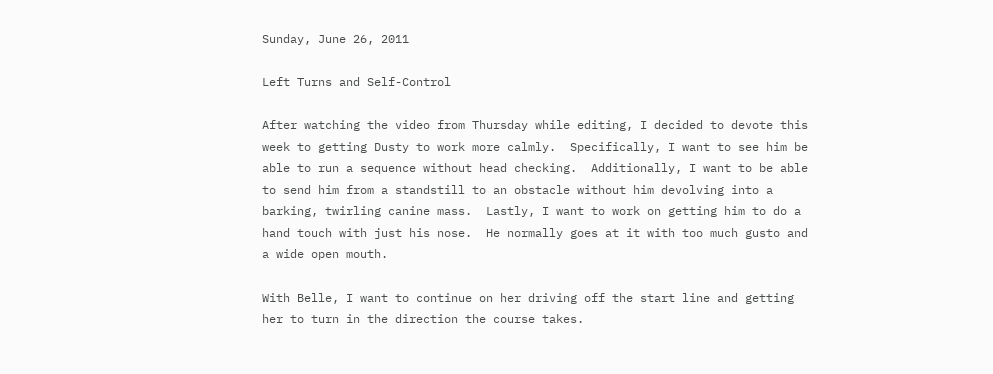Sunday, June 26, 2011

Left Turns and Self-Control

After watching the video from Thursday while editing, I decided to devote this week to getting Dusty to work more calmly.  Specifically, I want to see him be able to run a sequence without head checking.  Additionally, I want to be able to send him from a standstill to an obstacle without him devolving into a barking, twirling canine mass.  Lastly, I want to work on getting him to do a hand touch with just his nose.  He normally goes at it with too much gusto and a wide open mouth.

With Belle, I want to continue on her driving off the start line and getting her to turn in the direction the course takes.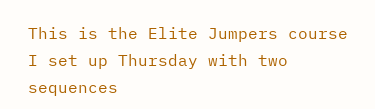This is the Elite Jumpers course I set up Thursday with two sequences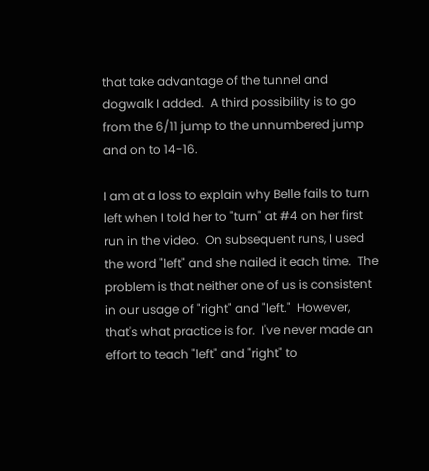that take advantage of the tunnel and dogwalk I added.  A third possibility is to go from the 6/11 jump to the unnumbered jump and on to 14-16.

I am at a loss to explain why Belle fails to turn left when I told her to "turn" at #4 on her first run in the video.  On subsequent runs, I used the word "left" and she nailed it each time.  The problem is that neither one of us is consistent in our usage of "right" and "left."  However, that's what practice is for.  I've never made an effort to teach "left" and "right" to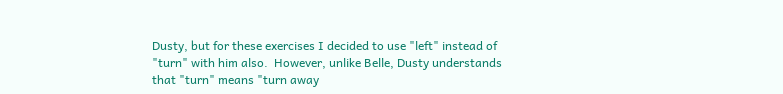Dusty, but for these exercises I decided to use "left" instead of "turn" with him also.  However, unlike Belle, Dusty understands that "turn" means "turn away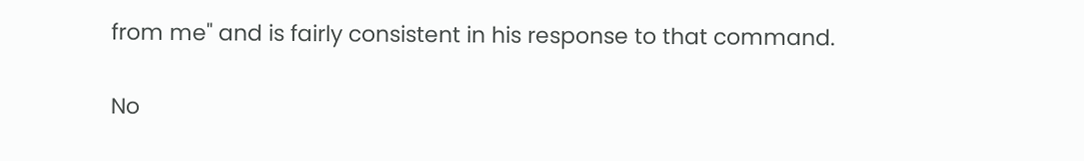from me" and is fairly consistent in his response to that command.

No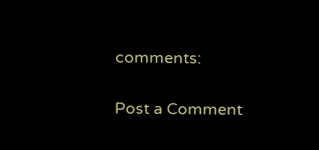comments:

Post a Comment